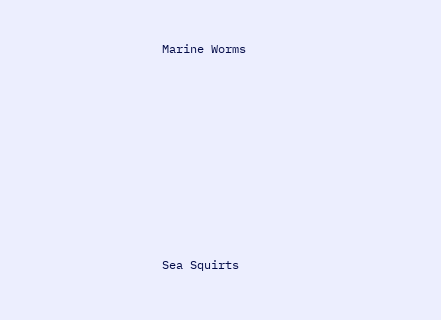Marine Worms








Sea Squirts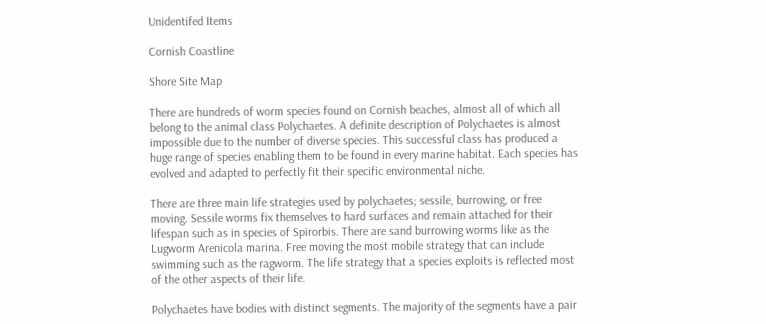Unidentifed Items

Cornish Coastline

Shore Site Map

There are hundreds of worm species found on Cornish beaches, almost all of which all belong to the animal class Polychaetes. A definite description of Polychaetes is almost impossible due to the number of diverse species. This successful class has produced a huge range of species enabling them to be found in every marine habitat. Each species has evolved and adapted to perfectly fit their specific environmental niche.

There are three main life strategies used by polychaetes; sessile, burrowing, or free moving. Sessile worms fix themselves to hard surfaces and remain attached for their lifespan such as in species of Spirorbis. There are sand burrowing worms like as the Lugworm Arenicola marina. Free moving the most mobile strategy that can include swimming such as the ragworm. The life strategy that a species exploits is reflected most of the other aspects of their life.

Polychaetes have bodies with distinct segments. The majority of the segments have a pair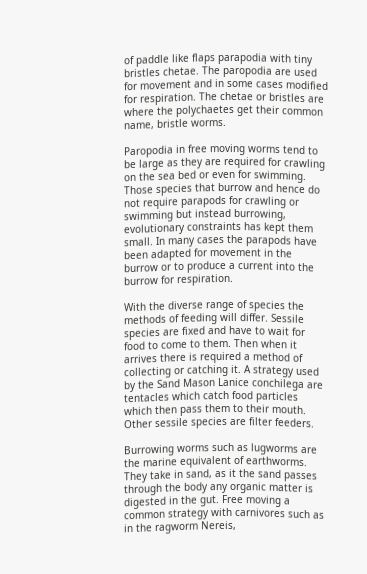of paddle like flaps parapodia with tiny bristles chetae. The paropodia are used for movement and in some cases modified for respiration. The chetae or bristles are where the polychaetes get their common name, bristle worms.

Paropodia in free moving worms tend to be large as they are required for crawling on the sea bed or even for swimming. Those species that burrow and hence do not require parapods for crawling or swimming but instead burrowing, evolutionary constraints has kept them small. In many cases the parapods have been adapted for movement in the burrow or to produce a current into the burrow for respiration.

With the diverse range of species the methods of feeding will differ. Sessile species are fixed and have to wait for food to come to them. Then when it arrives there is required a method of collecting or catching it. A strategy used by the Sand Mason Lanice conchilega are tentacles which catch food particles which then pass them to their mouth. Other sessile species are filter feeders.

Burrowing worms such as lugworms are the marine equivalent of earthworms. They take in sand, as it the sand passes through the body any organic matter is digested in the gut. Free moving a common strategy with carnivores such as in the ragworm Nereis,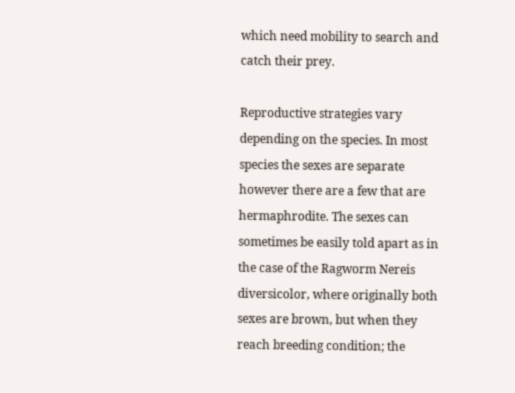which need mobility to search and catch their prey.

Reproductive strategies vary depending on the species. In most species the sexes are separate however there are a few that are hermaphrodite. The sexes can sometimes be easily told apart as in the case of the Ragworm Nereis diversicolor, where originally both sexes are brown, but when they reach breeding condition; the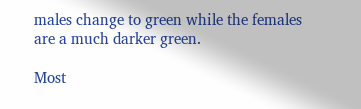males change to green while the females are a much darker green.

Most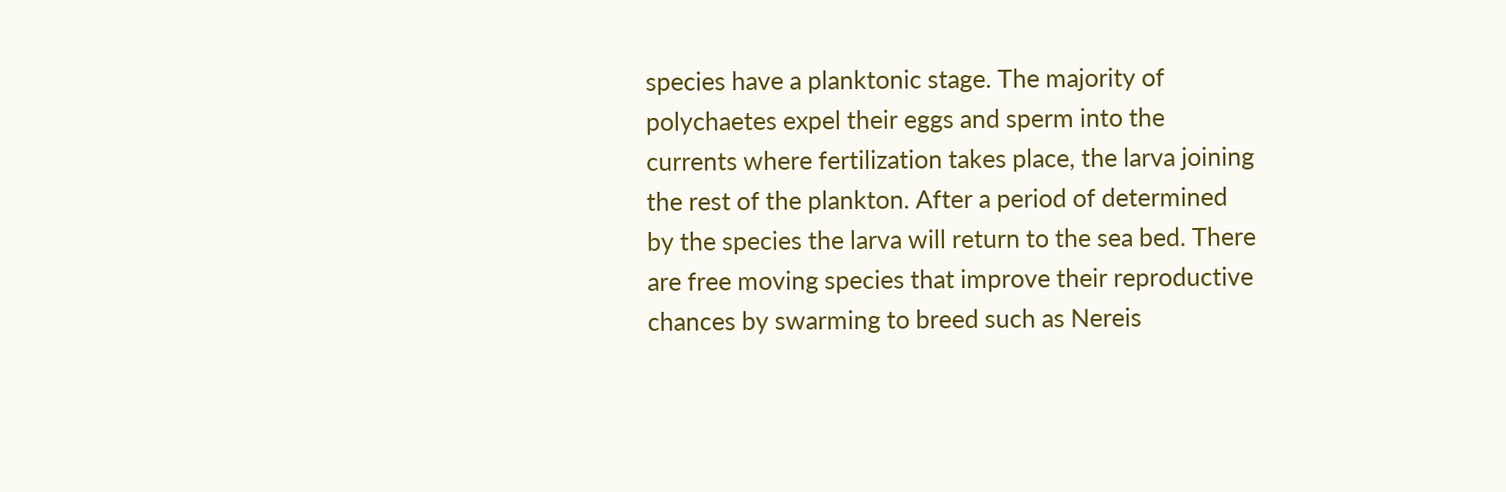species have a planktonic stage. The majority of polychaetes expel their eggs and sperm into the currents where fertilization takes place, the larva joining the rest of the plankton. After a period of determined by the species the larva will return to the sea bed. There are free moving species that improve their reproductive chances by swarming to breed such as Nereis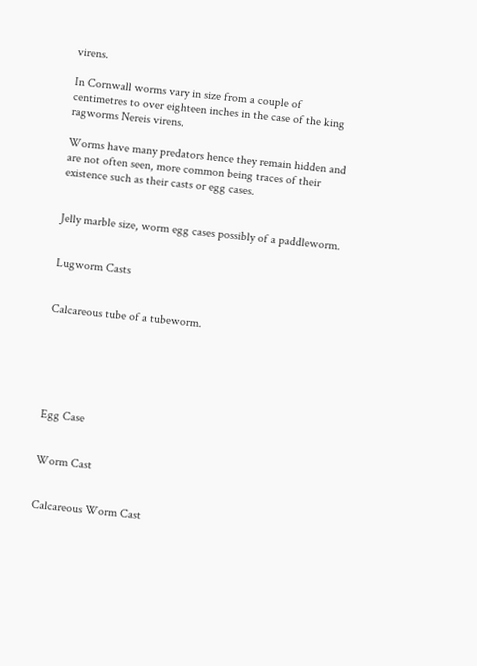virens.

In Cornwall worms vary in size from a couple of centimetres to over eighteen inches in the case of the king ragworms Nereis virens.

Worms have many predators hence they remain hidden and are not often seen, more common being traces of their existence such as their casts or egg cases.


Jelly marble size, worm egg cases possibly of a paddleworm.


Lugworm Casts


Calcareous tube of a tubeworm.






Egg Case


Worm Cast


Calcareous Worm Cast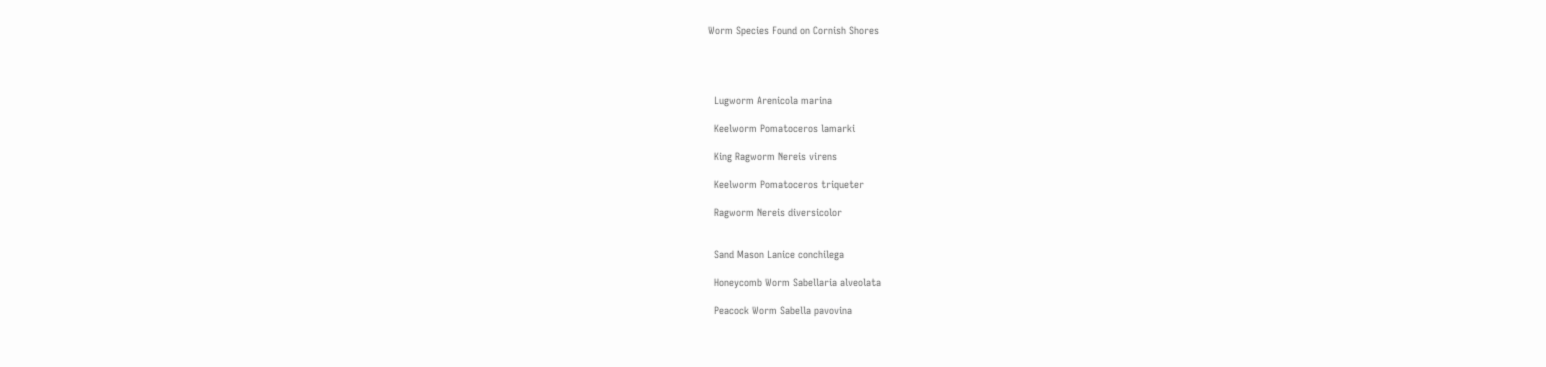Worm Species Found on Cornish Shores




  Lugworm Arenicola marina

  Keelworm Pomatoceros lamarki

  King Ragworm Nereis virens

  Keelworm Pomatoceros triqueter

  Ragworm Nereis diversicolor


  Sand Mason Lanice conchilega

  Honeycomb Worm Sabellaria alveolata

  Peacock Worm Sabella pavovina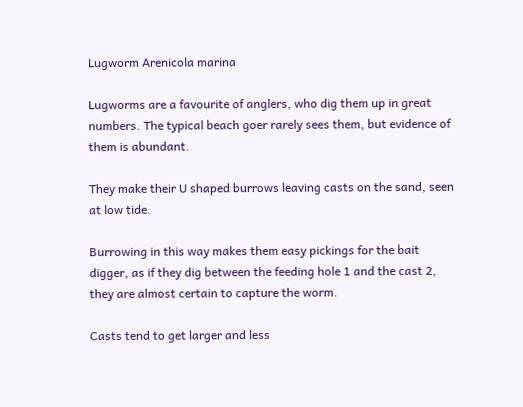Lugworm Arenicola marina

Lugworms are a favourite of anglers, who dig them up in great numbers. The typical beach goer rarely sees them, but evidence of them is abundant.

They make their U shaped burrows leaving casts on the sand, seen at low tide.

Burrowing in this way makes them easy pickings for the bait digger, as if they dig between the feeding hole 1 and the cast 2, they are almost certain to capture the worm.

Casts tend to get larger and less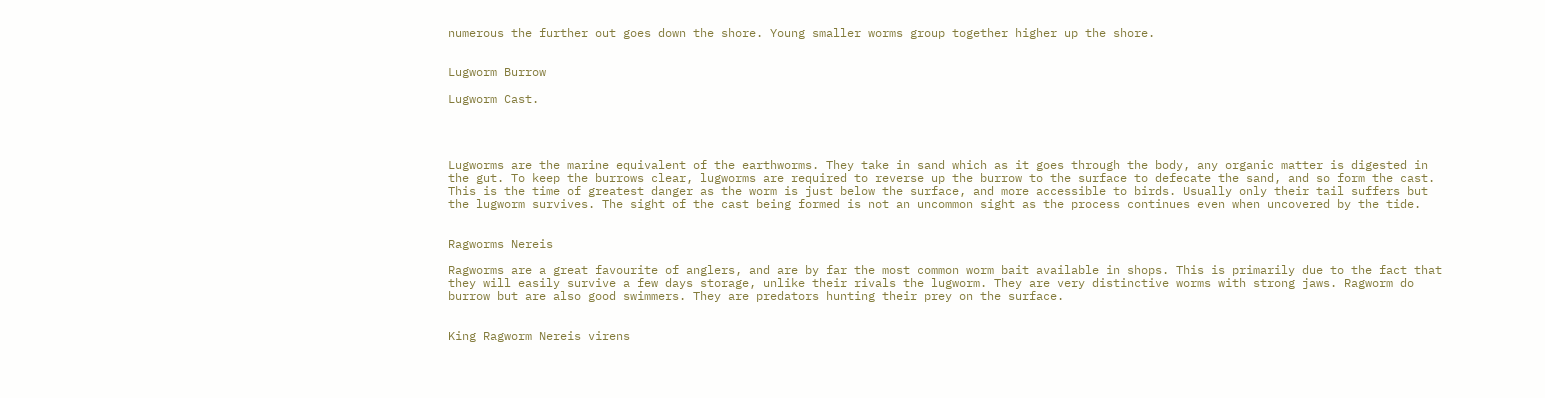numerous the further out goes down the shore. Young smaller worms group together higher up the shore.


Lugworm Burrow

Lugworm Cast.




Lugworms are the marine equivalent of the earthworms. They take in sand which as it goes through the body, any organic matter is digested in the gut. To keep the burrows clear, lugworms are required to reverse up the burrow to the surface to defecate the sand, and so form the cast. This is the time of greatest danger as the worm is just below the surface, and more accessible to birds. Usually only their tail suffers but the lugworm survives. The sight of the cast being formed is not an uncommon sight as the process continues even when uncovered by the tide.


Ragworms Nereis

Ragworms are a great favourite of anglers, and are by far the most common worm bait available in shops. This is primarily due to the fact that they will easily survive a few days storage, unlike their rivals the lugworm. They are very distinctive worms with strong jaws. Ragworm do burrow but are also good swimmers. They are predators hunting their prey on the surface.


King Ragworm Nereis virens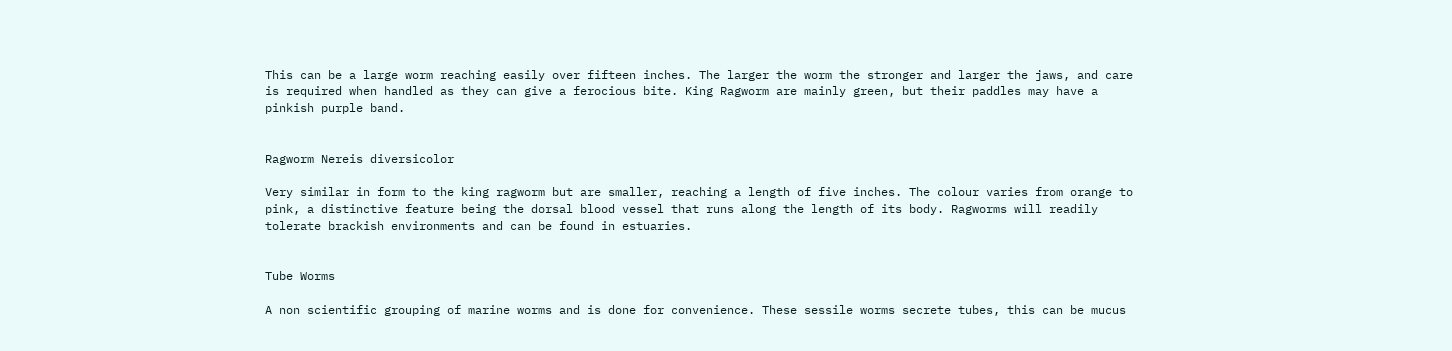This can be a large worm reaching easily over fifteen inches. The larger the worm the stronger and larger the jaws, and care is required when handled as they can give a ferocious bite. King Ragworm are mainly green, but their paddles may have a pinkish purple band.


Ragworm Nereis diversicolor

Very similar in form to the king ragworm but are smaller, reaching a length of five inches. The colour varies from orange to pink, a distinctive feature being the dorsal blood vessel that runs along the length of its body. Ragworms will readily tolerate brackish environments and can be found in estuaries.


Tube Worms

A non scientific grouping of marine worms and is done for convenience. These sessile worms secrete tubes, this can be mucus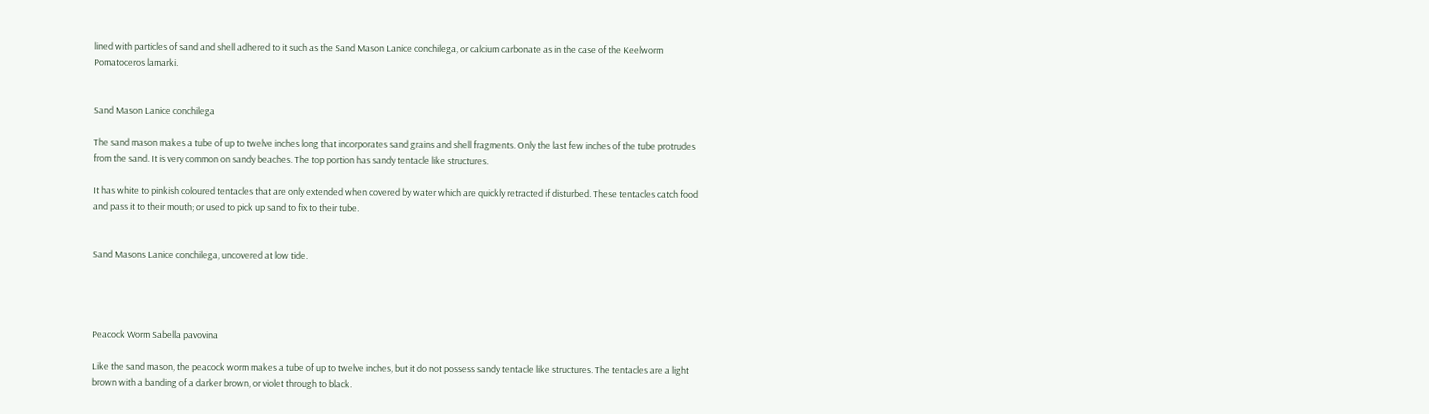lined with particles of sand and shell adhered to it such as the Sand Mason Lanice conchilega, or calcium carbonate as in the case of the Keelworm Pomatoceros lamarki.


Sand Mason Lanice conchilega

The sand mason makes a tube of up to twelve inches long that incorporates sand grains and shell fragments. Only the last few inches of the tube protrudes from the sand. It is very common on sandy beaches. The top portion has sandy tentacle like structures.

It has white to pinkish coloured tentacles that are only extended when covered by water which are quickly retracted if disturbed. These tentacles catch food and pass it to their mouth; or used to pick up sand to fix to their tube.


Sand Masons Lanice conchilega, uncovered at low tide.




Peacock Worm Sabella pavovina

Like the sand mason, the peacock worm makes a tube of up to twelve inches, but it do not possess sandy tentacle like structures. The tentacles are a light brown with a banding of a darker brown, or violet through to black.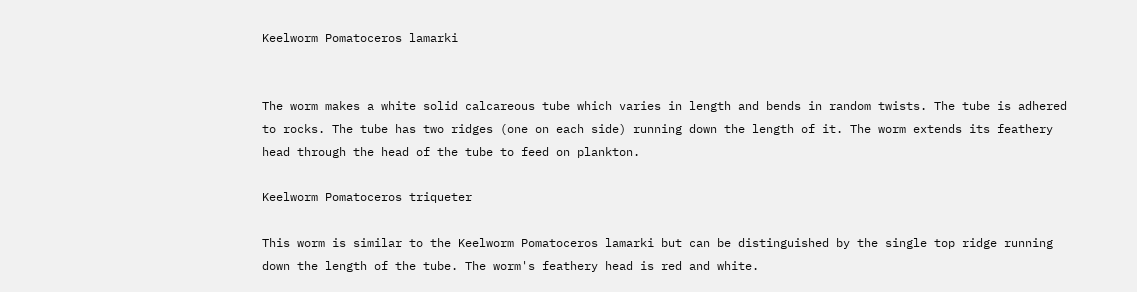Keelworm Pomatoceros lamarki


The worm makes a white solid calcareous tube which varies in length and bends in random twists. The tube is adhered to rocks. The tube has two ridges (one on each side) running down the length of it. The worm extends its feathery head through the head of the tube to feed on plankton.

Keelworm Pomatoceros triqueter

This worm is similar to the Keelworm Pomatoceros lamarki but can be distinguished by the single top ridge running down the length of the tube. The worm's feathery head is red and white.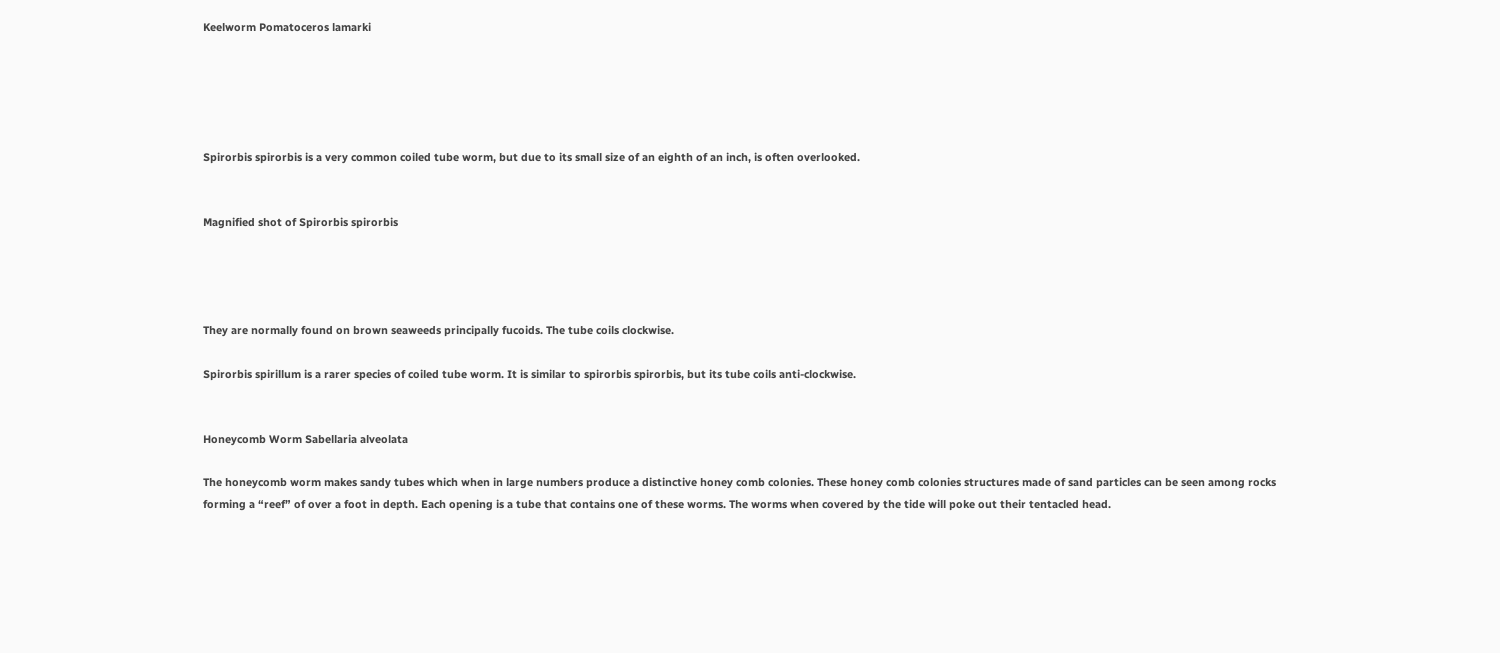Keelworm Pomatoceros lamarki





Spirorbis spirorbis is a very common coiled tube worm, but due to its small size of an eighth of an inch, is often overlooked.


Magnified shot of Spirorbis spirorbis




They are normally found on brown seaweeds principally fucoids. The tube coils clockwise.

Spirorbis spirillum is a rarer species of coiled tube worm. It is similar to spirorbis spirorbis, but its tube coils anti-clockwise.


Honeycomb Worm Sabellaria alveolata

The honeycomb worm makes sandy tubes which when in large numbers produce a distinctive honey comb colonies. These honey comb colonies structures made of sand particles can be seen among rocks forming a “reef” of over a foot in depth. Each opening is a tube that contains one of these worms. The worms when covered by the tide will poke out their tentacled head.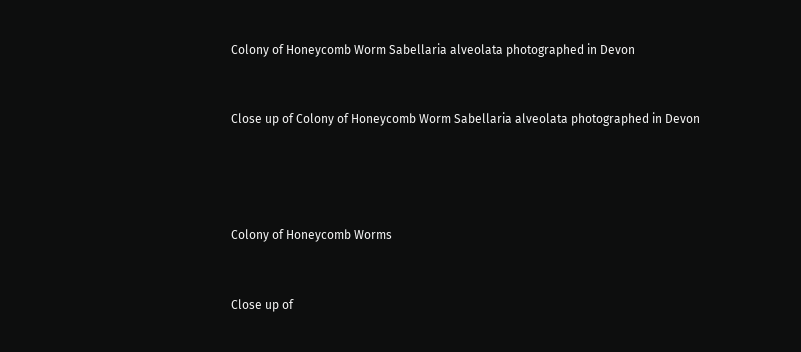Colony of Honeycomb Worm Sabellaria alveolata photographed in Devon


Close up of Colony of Honeycomb Worm Sabellaria alveolata photographed in Devon




Colony of Honeycomb Worms


Close up of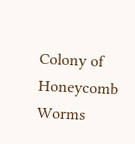Colony of Honeycomb Worms